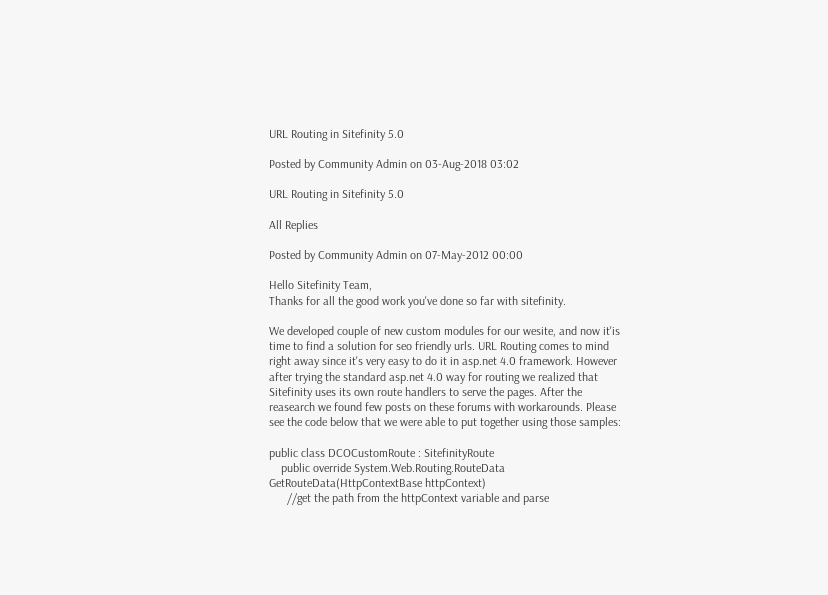URL Routing in Sitefinity 5.0

Posted by Community Admin on 03-Aug-2018 03:02

URL Routing in Sitefinity 5.0

All Replies

Posted by Community Admin on 07-May-2012 00:00

Hello Sitefinity Team,
Thanks for all the good work you've done so far with sitefinity.

We developed couple of new custom modules for our wesite, and now it'is time to find a solution for seo friendly urls. URL Routing comes to mind right away since it's very easy to do it in asp.net 4.0 framework. However after trying the standard asp.net 4.0 way for routing we realized that Sitefinity uses its own route handlers to serve the pages. After the reasearch we found few posts on these forums with workarounds. Please see the code below that we were able to put together using those samples:

public class DCOCustomRoute : SitefinityRoute
    public override System.Web.Routing.RouteData GetRouteData(HttpContextBase httpContext)
      //get the path from the httpContext variable and parse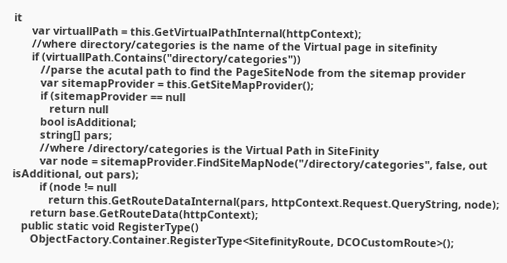it
      var virtuallPath = this.GetVirtualPathInternal(httpContext);
      //where directory/categories is the name of the Virtual page in sitefinity
      if (virtuallPath.Contains("directory/categories"))
         //parse the acutal path to find the PageSiteNode from the sitemap provider
         var sitemapProvider = this.GetSiteMapProvider();
         if (sitemapProvider == null
            return null
         bool isAdditional;
         string[] pars;
         //where /directory/categories is the Virtual Path in SiteFinity
         var node = sitemapProvider.FindSiteMapNode("/directory/categories", false, out isAdditional, out pars);
         if (node != null
            return this.GetRouteDataInternal(pars, httpContext.Request.QueryString, node);
      return base.GetRouteData(httpContext);
   public static void RegisterType()
      ObjectFactory.Container.RegisterType<SitefinityRoute, DCOCustomRoute>();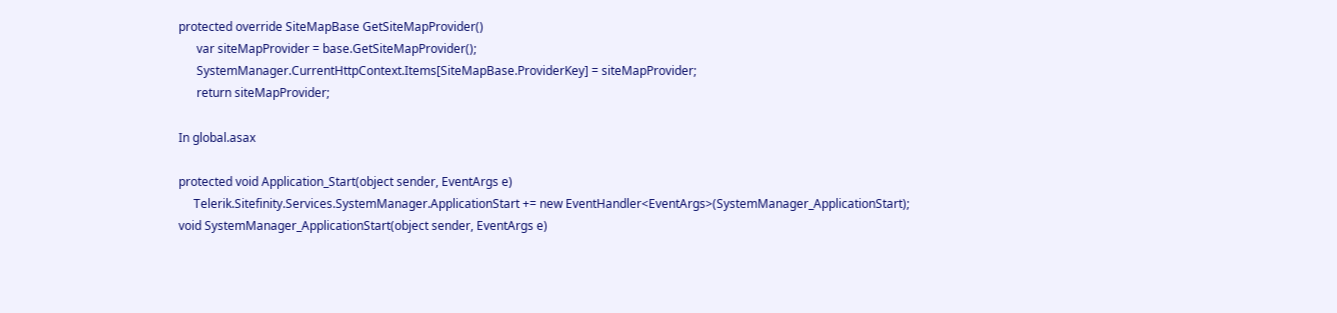protected override SiteMapBase GetSiteMapProvider()
      var siteMapProvider = base.GetSiteMapProvider();
      SystemManager.CurrentHttpContext.Items[SiteMapBase.ProviderKey] = siteMapProvider;
      return siteMapProvider;

In global.asax

protected void Application_Start(object sender, EventArgs e)
     Telerik.Sitefinity.Services.SystemManager.ApplicationStart += new EventHandler<EventArgs>(SystemManager_ApplicationStart);
void SystemManager_ApplicationStart(object sender, EventArgs e)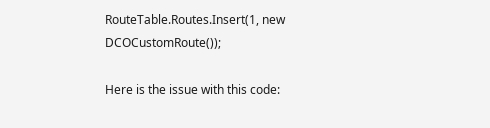RouteTable.Routes.Insert(1, new DCOCustomRoute());

Here is the issue with this code: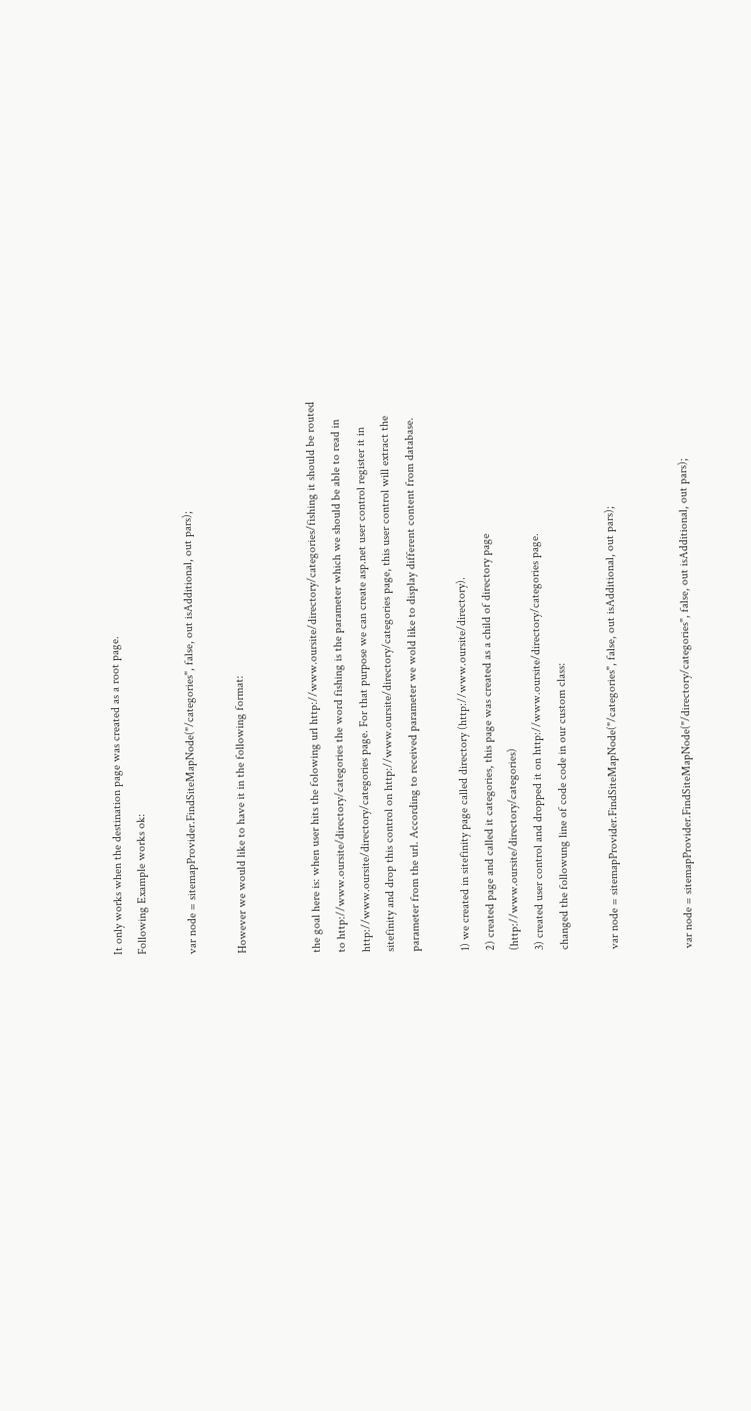It only works when the destination page was created as a root page.
Following Example works ok:

var node = sitemapProvider.FindSiteMapNode("/categories", false, out isAdditional, out pars);

However we would like to have it in the following format:


the goal here is: when user hits the folowing url http://www.oursite/directory/categories/fishing it should be routed to http://www.oursite/directory/categories the word fishing is the parameter which we should be able to read in http://www.oursite/directory/categories page. For that purpose we can create asp.net user control register it in sitefinity and drop this control on http://www.oursite/directory/categories page, this user control will extract the parameter from the url. According to received parameter we wold like to display different content from database.

1) we created in sitefinity page called directory (http://www.oursite/directory).
2) created page and called it categories, this page was created as a child of directory page (http://www.oursite/directory/categories)
3) created user control and dropped it on http://www.oursite/directory/categories page.
changed the followung line of code code in our custom class:

var node = sitemapProvider.FindSiteMapNode("/categories", false, out isAdditional, out pars);


var node = sitemapProvider.FindSiteMapNode("/directory/categories", false, out isAdditional, out pars);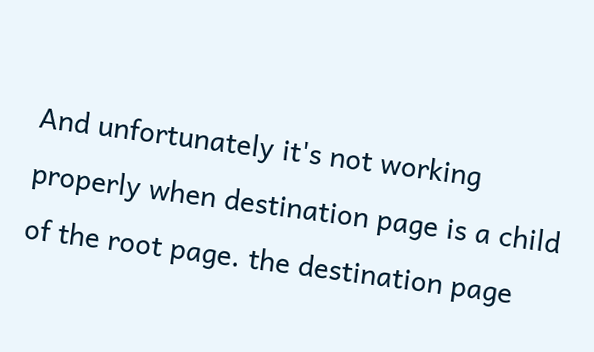And unfortunately it's not working properly when destination page is a child of the root page. the destination page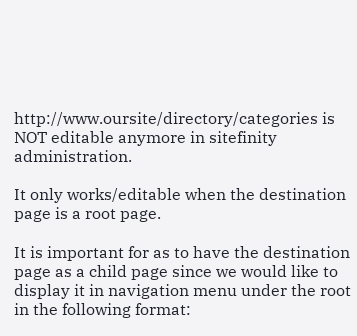http://www.oursite/directory/categories is NOT editable anymore in sitefinity administration.

It only works/editable when the destination page is a root page.

It is important for as to have the destination page as a child page since we would like to display it in navigation menu under the root in the following format: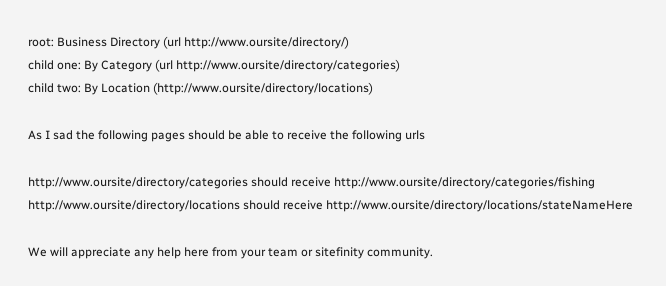root: Business Directory (url http://www.oursite/directory/)
child one: By Category (url http://www.oursite/directory/categories)
child two: By Location (http://www.oursite/directory/locations)

As I sad the following pages should be able to receive the following urls

http://www.oursite/directory/categories should receive http://www.oursite/directory/categories/fishing
http://www.oursite/directory/locations should receive http://www.oursite/directory/locations/stateNameHere

We will appreciate any help here from your team or sitefinity community.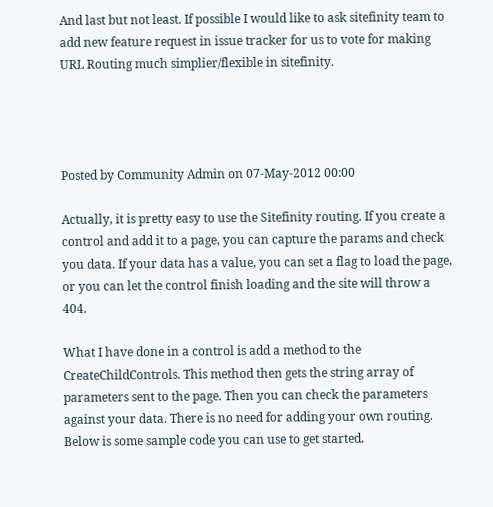And last but not least. If possible I would like to ask sitefinity team to add new feature request in issue tracker for us to vote for making URL Routing much simplier/flexible in sitefinity.




Posted by Community Admin on 07-May-2012 00:00

Actually, it is pretty easy to use the Sitefinity routing. If you create a control and add it to a page, you can capture the params and check you data. If your data has a value, you can set a flag to load the page, or you can let the control finish loading and the site will throw a 404.

What I have done in a control is add a method to the CreateChildControls. This method then gets the string array of parameters sent to the page. Then you can check the parameters against your data. There is no need for adding your own routing. Below is some sample code you can use to get started.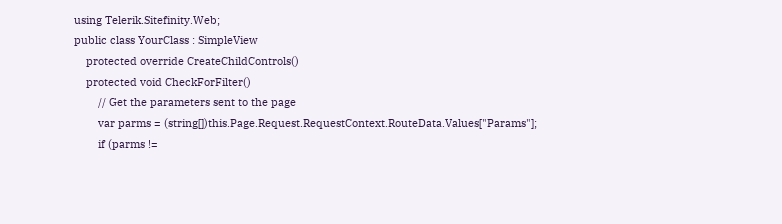using Telerik.Sitefinity.Web;
public class YourClass : SimpleView
    protected override CreateChildControls()
    protected void CheckForFilter()
        // Get the parameters sent to the page
        var parms = (string[])this.Page.Request.RequestContext.RouteData.Values["Params"];
        if (parms !=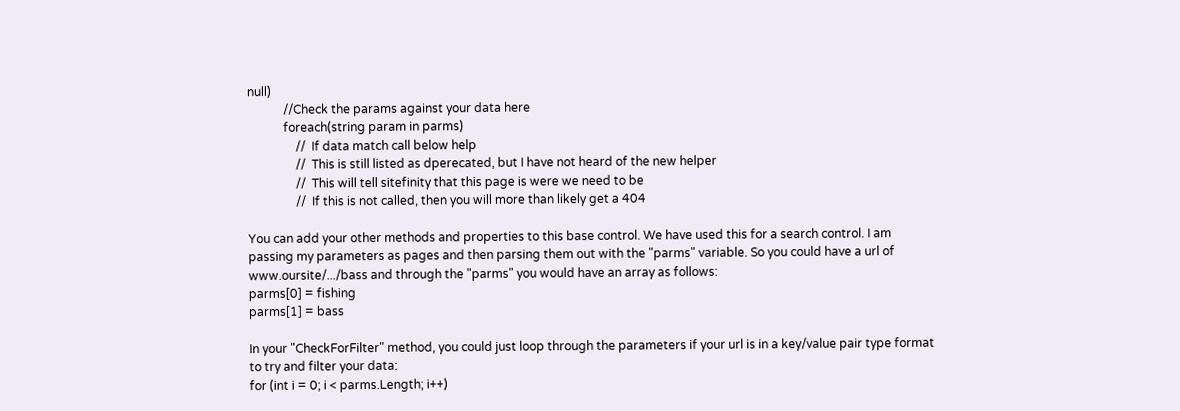null)
            //Check the params against your data here
            foreach(string param in parms)
                //  If data match call below help
                //  This is still listed as dperecated, but I have not heard of the new helper
                //  This will tell sitefinity that this page is were we need to be
                //  If this is not called, then you will more than likely get a 404

You can add your other methods and properties to this base control. We have used this for a search control. I am passing my parameters as pages and then parsing them out with the "parms" variable. So you could have a url of www.oursite/.../bass and through the "parms" you would have an array as follows:
parms[0] = fishing
parms[1] = bass

In your "CheckForFilter" method, you could just loop through the parameters if your url is in a key/value pair type format to try and filter your data:
for (int i = 0; i < parms.Length; i++)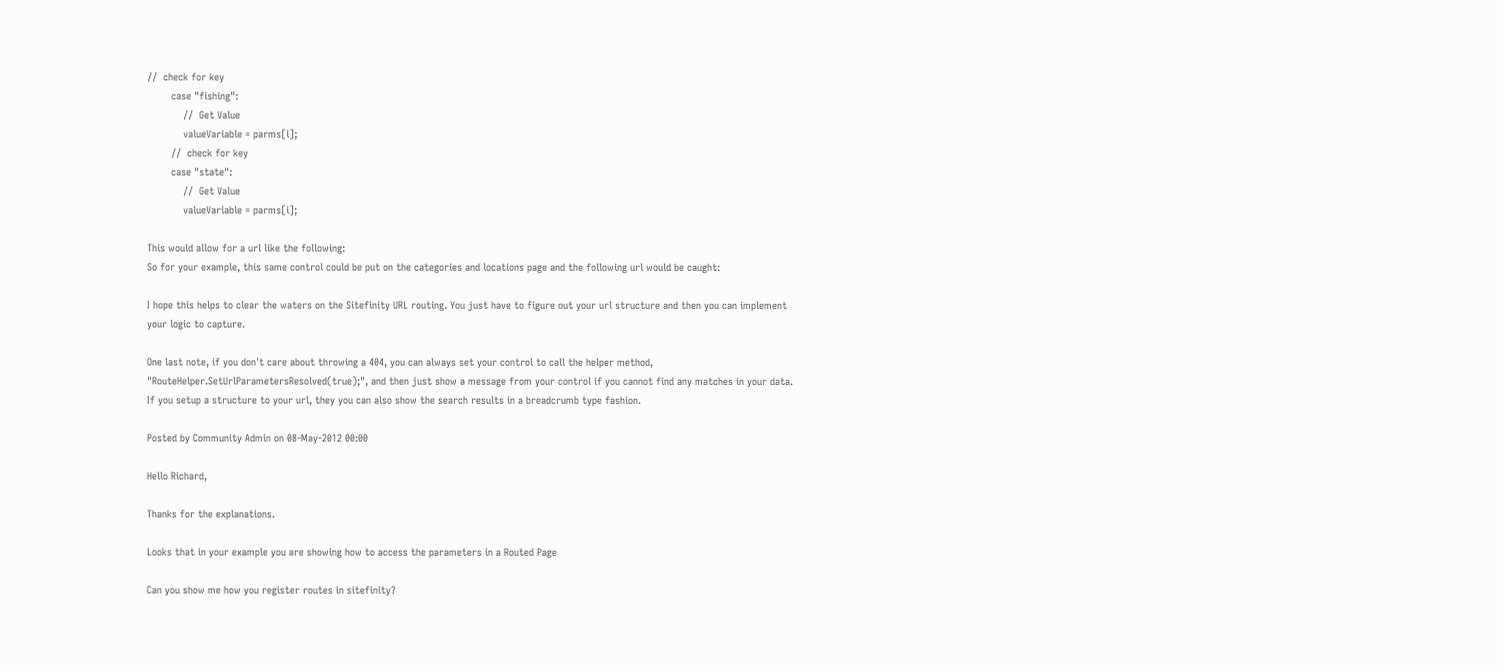//  check for key
        case "fishing":
            //  Get Value
            valueVariable = parms[i];
        //  check for key
        case "state":
            //  Get Value
            valueVariable = parms[i];

This would allow for a url like the following:
So for your example, this same control could be put on the categories and locations page and the following url would be caught:

I hope this helps to clear the waters on the Sitefinity URL routing. You just have to figure out your url structure and then you can implement your logic to capture.

One last note, if you don't care about throwing a 404, you can always set your control to call the helper method, "RouteHelper.SetUrlParametersResolved(true);", and then just show a message from your control if you cannot find any matches in your data. If you setup a structure to your url, they you can also show the search results in a breadcrumb type fashion.

Posted by Community Admin on 08-May-2012 00:00

Hello Richard,

Thanks for the explanations.

Looks that in your example you are showing how to access the parameters in a Routed Page

Can you show me how you register routes in sitefinity?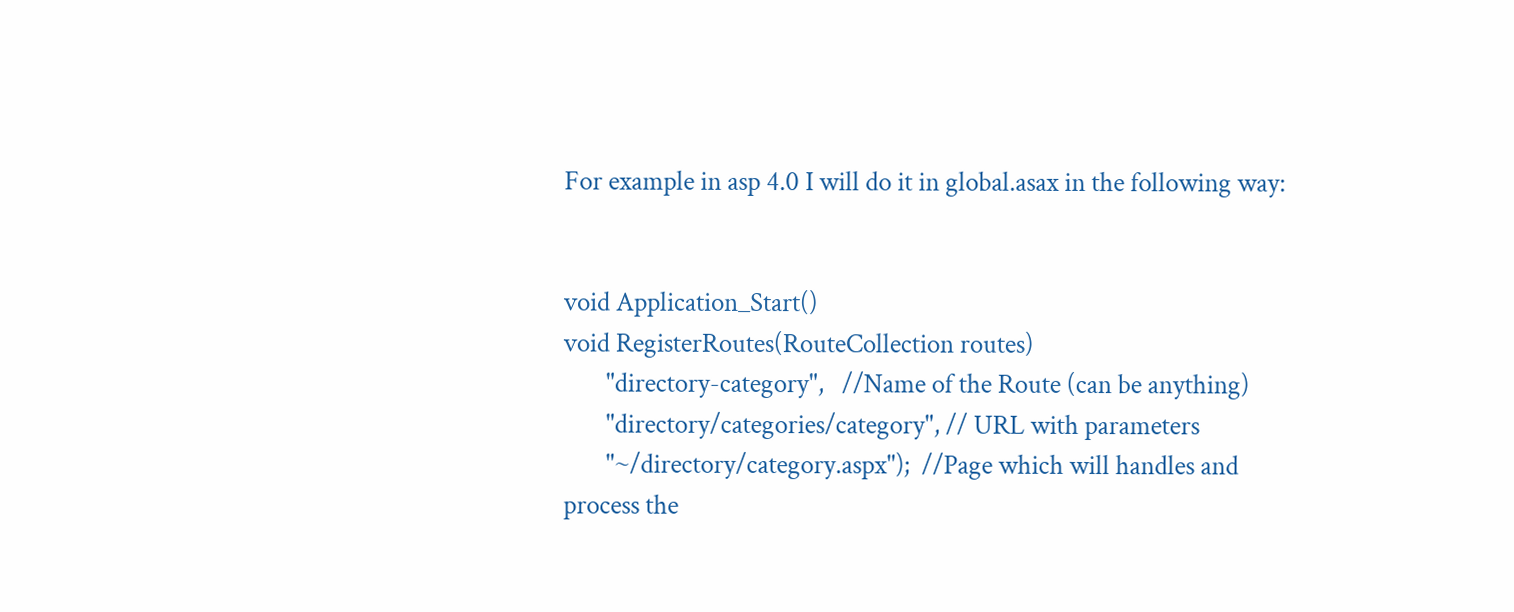For example in asp 4.0 I will do it in global.asax in the following way:


void Application_Start()
void RegisterRoutes(RouteCollection routes)
       "directory-category",   //Name of the Route (can be anything)
       "directory/categories/category", // URL with parameters
       "~/directory/category.aspx");  //Page which will handles and process the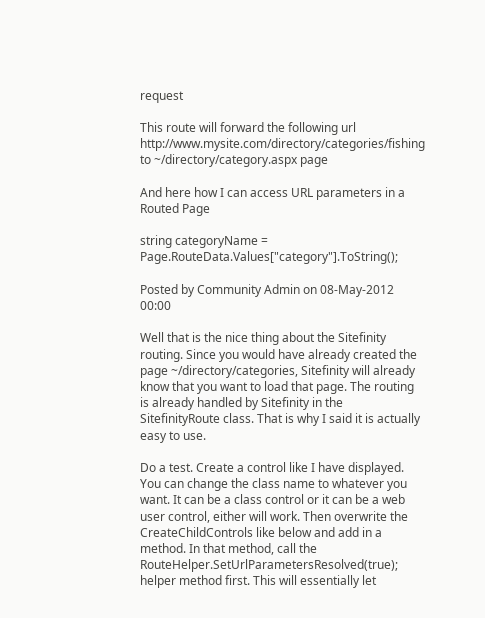request

This route will forward the following url  http://www.mysite.com/directory/categories/fishing to ~/directory/category.aspx page

And here how I can access URL parameters in a Routed Page

string categoryName = Page.RouteData.Values["category"].ToString();

Posted by Community Admin on 08-May-2012 00:00

Well that is the nice thing about the Sitefinity routing. Since you would have already created the page ~/directory/categories, Sitefinity will already know that you want to load that page. The routing is already handled by Sitefinity in the SitefinityRoute class. That is why I said it is actually easy to use.

Do a test. Create a control like I have displayed. You can change the class name to whatever you want. It can be a class control or it can be a web user control, either will work. Then overwrite the CreateChildControls like below and add in a method. In that method, call the RouteHelper.SetUrlParametersResolved(true); helper method first. This will essentially let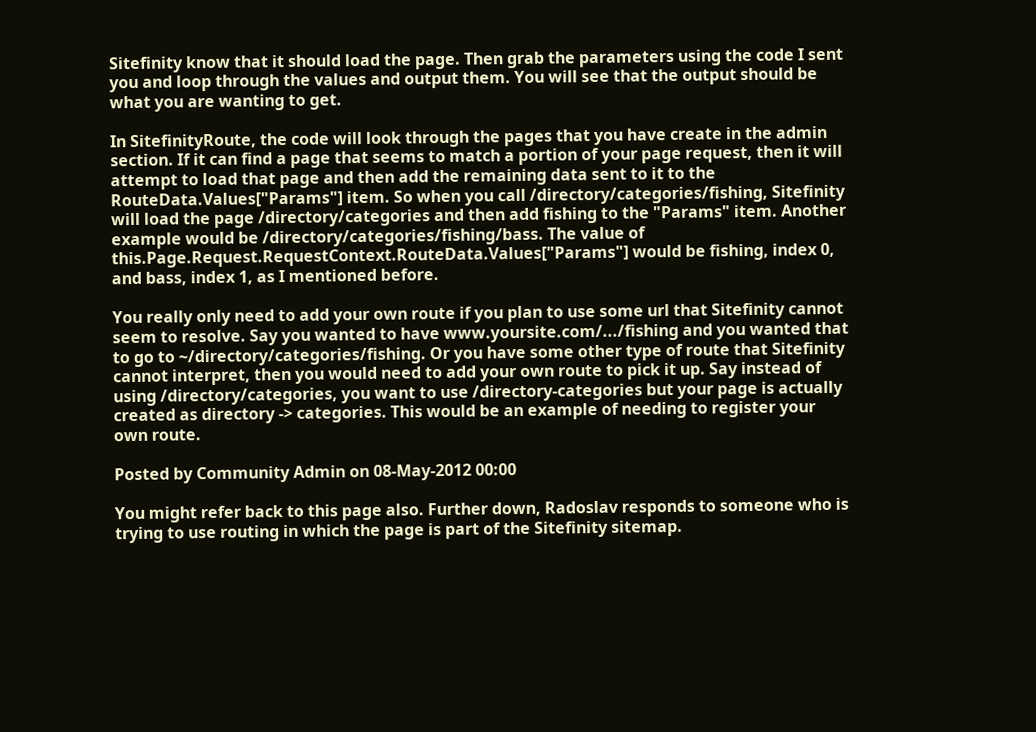Sitefinity know that it should load the page. Then grab the parameters using the code I sent you and loop through the values and output them. You will see that the output should be what you are wanting to get.

In SitefinityRoute, the code will look through the pages that you have create in the admin section. If it can find a page that seems to match a portion of your page request, then it will attempt to load that page and then add the remaining data sent to it to the RouteData.Values["Params"] item. So when you call /directory/categories/fishing, Sitefinity will load the page /directory/categories and then add fishing to the "Params" item. Another example would be /directory/categories/fishing/bass. The value of this.Page.Request.RequestContext.RouteData.Values["Params"] would be fishing, index 0, and bass, index 1, as I mentioned before.

You really only need to add your own route if you plan to use some url that Sitefinity cannot seem to resolve. Say you wanted to have www.yoursite.com/.../fishing and you wanted that to go to ~/directory/categories/fishing. Or you have some other type of route that Sitefinity cannot interpret, then you would need to add your own route to pick it up. Say instead of using /directory/categories, you want to use /directory-categories but your page is actually created as directory -> categories. This would be an example of needing to register your own route.

Posted by Community Admin on 08-May-2012 00:00

You might refer back to this page also. Further down, Radoslav responds to someone who is trying to use routing in which the page is part of the Sitefinity sitemap.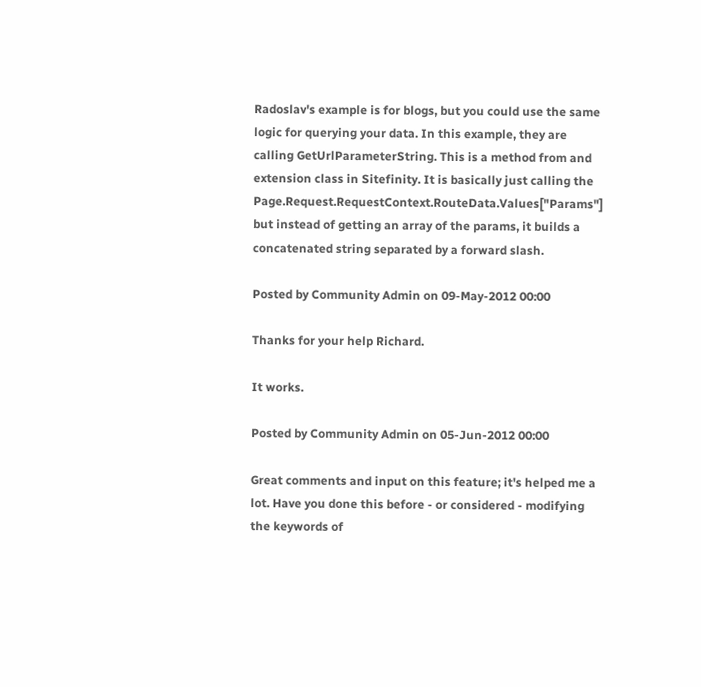Radoslav's example is for blogs, but you could use the same logic for querying your data. In this example, they are calling GetUrlParameterString. This is a method from and extension class in Sitefinity. It is basically just calling the Page.Request.RequestContext.RouteData.Values["Params"] but instead of getting an array of the params, it builds a concatenated string separated by a forward slash.

Posted by Community Admin on 09-May-2012 00:00

Thanks for your help Richard.

It works.

Posted by Community Admin on 05-Jun-2012 00:00

Great comments and input on this feature; it's helped me a lot. Have you done this before - or considered - modifying the keywords of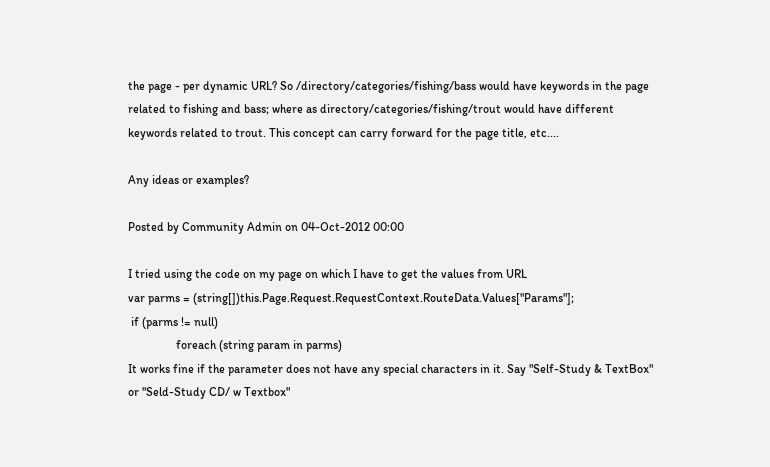the page - per dynamic URL? So /directory/categories/fishing/bass would have keywords in the page related to fishing and bass; where as directory/categories/fishing/trout would have different keywords related to trout. This concept can carry forward for the page title, etc....

Any ideas or examples?

Posted by Community Admin on 04-Oct-2012 00:00

I tried using the code on my page on which I have to get the values from URL
var parms = (string[])this.Page.Request.RequestContext.RouteData.Values["Params"];
 if (parms != null)
                foreach (string param in parms)
It works fine if the parameter does not have any special characters in it. Say "Self-Study & TextBox" or "Seld-Study CD/ w Textbox"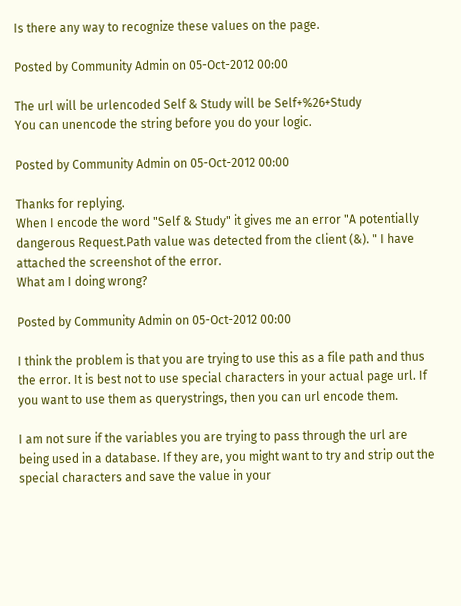Is there any way to recognize these values on the page.

Posted by Community Admin on 05-Oct-2012 00:00

The url will be urlencoded Self & Study will be Self+%26+Study
You can unencode the string before you do your logic.

Posted by Community Admin on 05-Oct-2012 00:00

Thanks for replying.
When I encode the word "Self & Study" it gives me an error "A potentially dangerous Request.Path value was detected from the client (&). " I have attached the screenshot of the error.
What am I doing wrong?

Posted by Community Admin on 05-Oct-2012 00:00

I think the problem is that you are trying to use this as a file path and thus the error. It is best not to use special characters in your actual page url. If you want to use them as querystrings, then you can url encode them.

I am not sure if the variables you are trying to pass through the url are being used in a database. If they are, you might want to try and strip out the special characters and save the value in your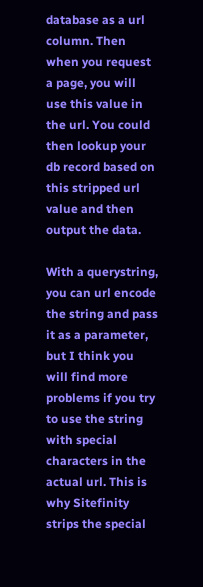database as a url column. Then when you request a page, you will use this value in the url. You could then lookup your db record based on this stripped url value and then output the data.

With a querystring, you can url encode the string and pass it as a parameter, but I think you will find more problems if you try to use the string with special characters in the actual url. This is why Sitefinity strips the special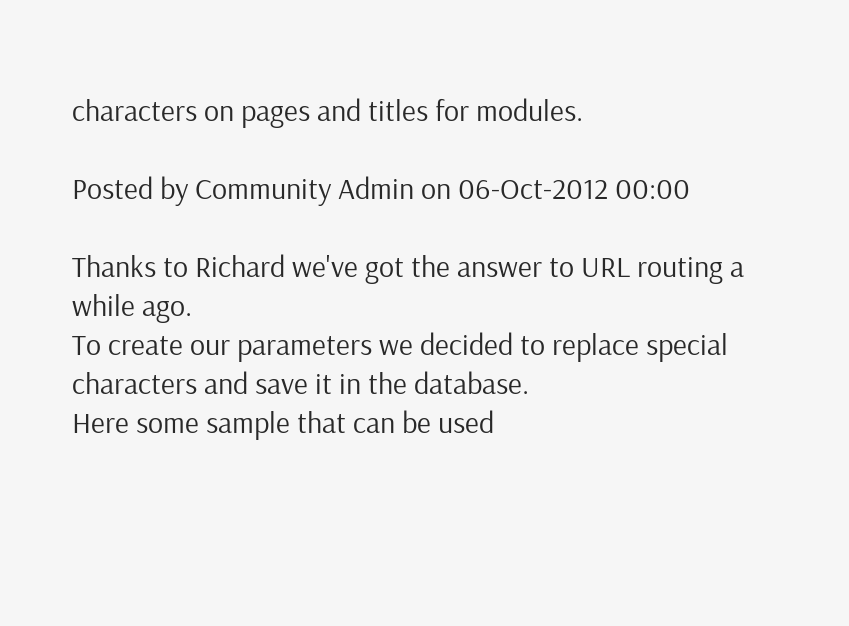characters on pages and titles for modules.

Posted by Community Admin on 06-Oct-2012 00:00

Thanks to Richard we've got the answer to URL routing a while ago.
To create our parameters we decided to replace special characters and save it in the database.
Here some sample that can be used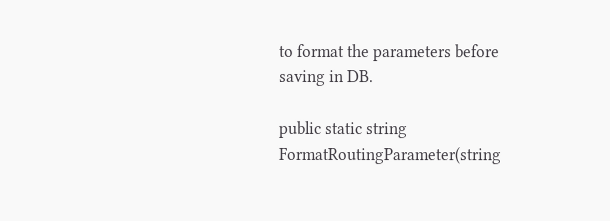to format the parameters before saving in DB.

public static string FormatRoutingParameter(string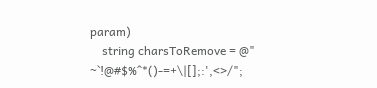param)
    string charsToRemove = @" ~`!@#$%^*()-=+\|[];:',<>/";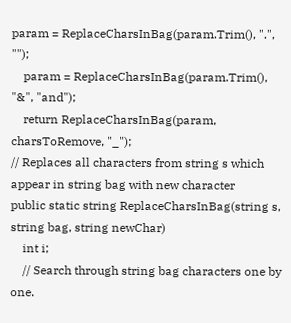param = ReplaceCharsInBag(param.Trim(), ".", "");
    param = ReplaceCharsInBag(param.Trim(), "&", "and");
    return ReplaceCharsInBag(param, charsToRemove, "_");
// Replaces all characters from string s which appear in string bag with new character
public static string ReplaceCharsInBag(string s, string bag, string newChar)
    int i;
    // Search through string bag characters one by one.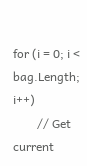for (i = 0; i < bag.Length; i++)
        // Get current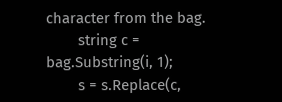character from the bag.
        string c = bag.Substring(i, 1);
        s = s.Replace(c,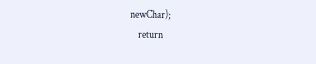newChar);
    return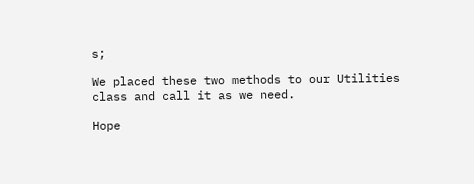s;

We placed these two methods to our Utilities class and call it as we need.

Hope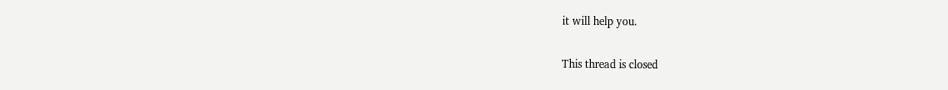it will help you.

This thread is closed